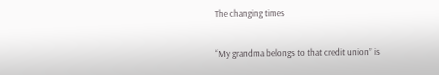The changing times

“My grandma belongs to that credit union” is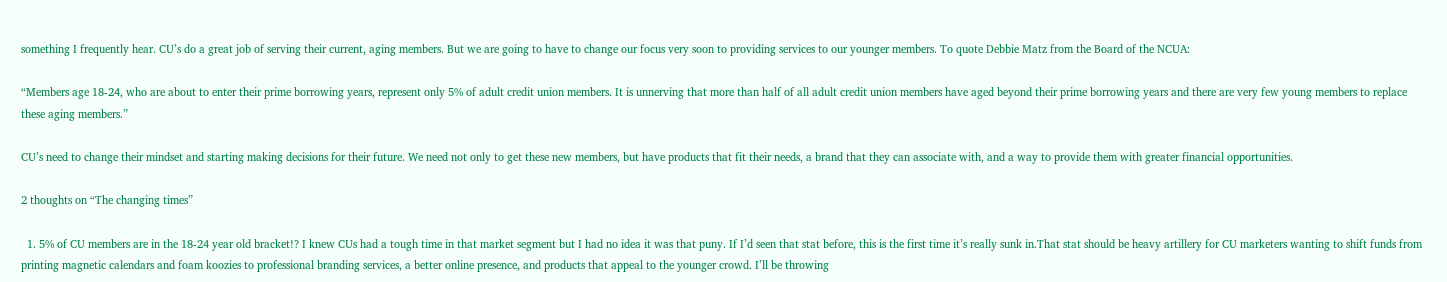something I frequently hear. CU’s do a great job of serving their current, aging members. But we are going to have to change our focus very soon to providing services to our younger members. To quote Debbie Matz from the Board of the NCUA:

“Members age 18-24, who are about to enter their prime borrowing years, represent only 5% of adult credit union members. It is unnerving that more than half of all adult credit union members have aged beyond their prime borrowing years and there are very few young members to replace these aging members.”

CU’s need to change their mindset and starting making decisions for their future. We need not only to get these new members, but have products that fit their needs, a brand that they can associate with, and a way to provide them with greater financial opportunities.

2 thoughts on “The changing times”

  1. 5% of CU members are in the 18-24 year old bracket!? I knew CUs had a tough time in that market segment but I had no idea it was that puny. If I’d seen that stat before, this is the first time it’s really sunk in.That stat should be heavy artillery for CU marketers wanting to shift funds from printing magnetic calendars and foam koozies to professional branding services, a better online presence, and products that appeal to the younger crowd. I’ll be throwing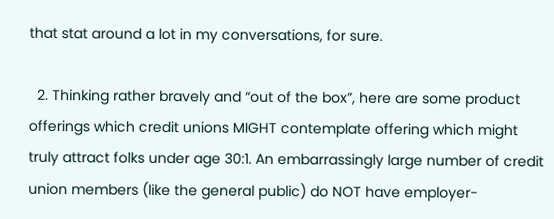that stat around a lot in my conversations, for sure.

  2. Thinking rather bravely and “out of the box”, here are some product offerings which credit unions MIGHT contemplate offering which might truly attract folks under age 30:1. An embarrassingly large number of credit union members (like the general public) do NOT have employer-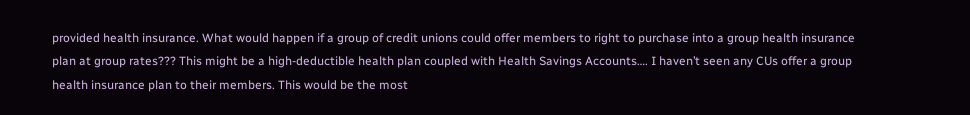provided health insurance. What would happen if a group of credit unions could offer members to right to purchase into a group health insurance plan at group rates??? This might be a high-deductible health plan coupled with Health Savings Accounts…. I haven’t seen any CUs offer a group health insurance plan to their members. This would be the most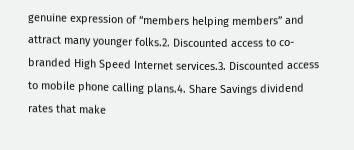genuine expression of “members helping members” and attract many younger folks.2. Discounted access to co-branded High Speed Internet services.3. Discounted access to mobile phone calling plans.4. Share Savings dividend rates that make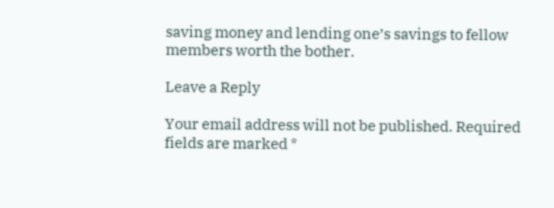saving money and lending one’s savings to fellow members worth the bother.

Leave a Reply

Your email address will not be published. Required fields are marked *